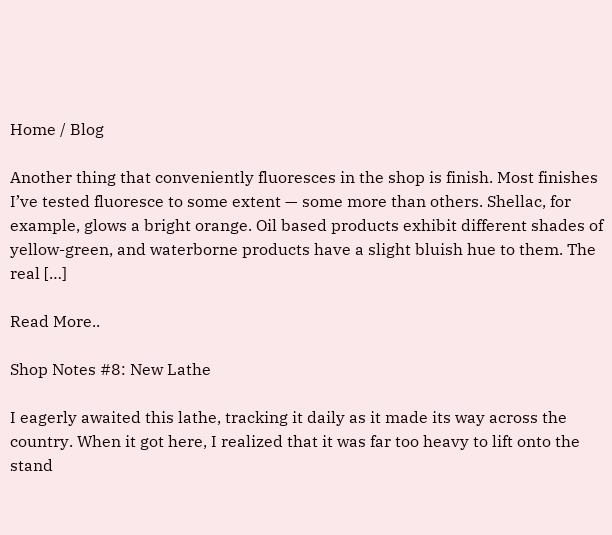Home / Blog

Another thing that conveniently fluoresces in the shop is finish. Most finishes I’ve tested fluoresce to some extent — some more than others. Shellac, for example, glows a bright orange. Oil based products exhibit different shades of yellow-green, and waterborne products have a slight bluish hue to them. The real […]

Read More..

Shop Notes #8: New Lathe

I eagerly awaited this lathe, tracking it daily as it made its way across the country. When it got here, I realized that it was far too heavy to lift onto the stand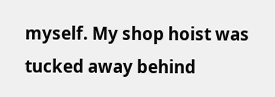myself. My shop hoist was tucked away behind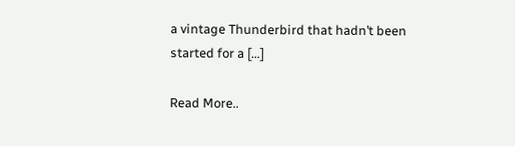a vintage Thunderbird that hadn’t been started for a […]

Read More..